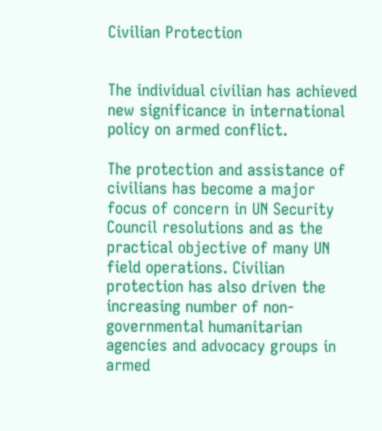Civilian Protection


The individual civilian has achieved new significance in international policy on armed conflict.

The protection and assistance of civilians has become a major focus of concern in UN Security Council resolutions and as the practical objective of many UN field operations. Civilian protection has also driven the increasing number of non-governmental humanitarian agencies and advocacy groups in armed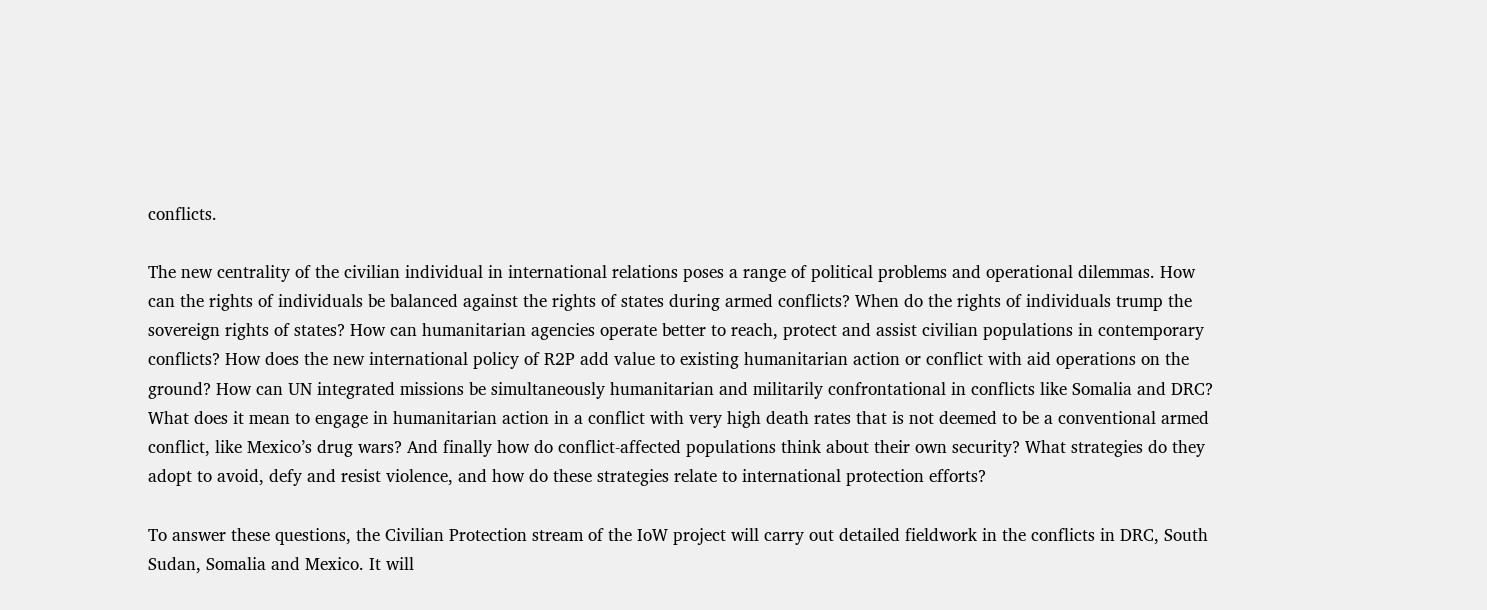conflicts.

The new centrality of the civilian individual in international relations poses a range of political problems and operational dilemmas. How can the rights of individuals be balanced against the rights of states during armed conflicts? When do the rights of individuals trump the sovereign rights of states? How can humanitarian agencies operate better to reach, protect and assist civilian populations in contemporary conflicts? How does the new international policy of R2P add value to existing humanitarian action or conflict with aid operations on the ground? How can UN integrated missions be simultaneously humanitarian and militarily confrontational in conflicts like Somalia and DRC? What does it mean to engage in humanitarian action in a conflict with very high death rates that is not deemed to be a conventional armed conflict, like Mexico’s drug wars? And finally how do conflict-affected populations think about their own security? What strategies do they adopt to avoid, defy and resist violence, and how do these strategies relate to international protection efforts?

To answer these questions, the Civilian Protection stream of the IoW project will carry out detailed fieldwork in the conflicts in DRC, South Sudan, Somalia and Mexico. It will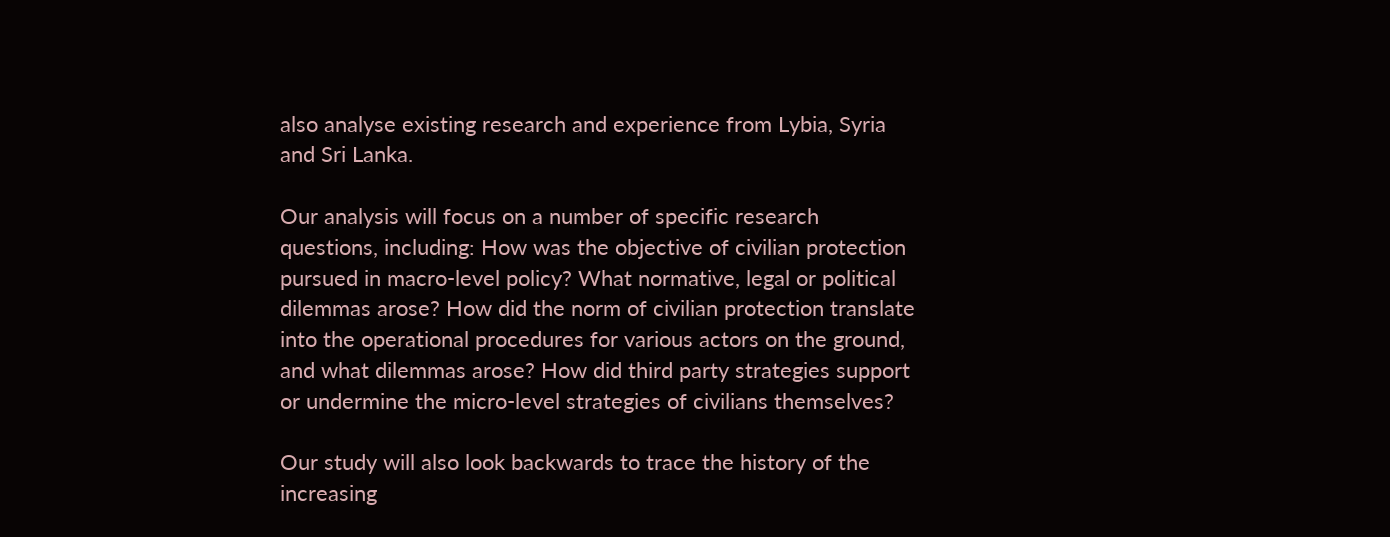also analyse existing research and experience from Lybia, Syria and Sri Lanka.

Our analysis will focus on a number of specific research questions, including: How was the objective of civilian protection pursued in macro-level policy? What normative, legal or political dilemmas arose? How did the norm of civilian protection translate into the operational procedures for various actors on the ground, and what dilemmas arose? How did third party strategies support or undermine the micro-level strategies of civilians themselves?

Our study will also look backwards to trace the history of the increasing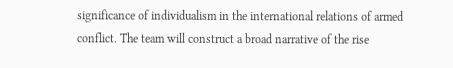significance of individualism in the international relations of armed conflict. The team will construct a broad narrative of the rise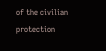of the civilian protection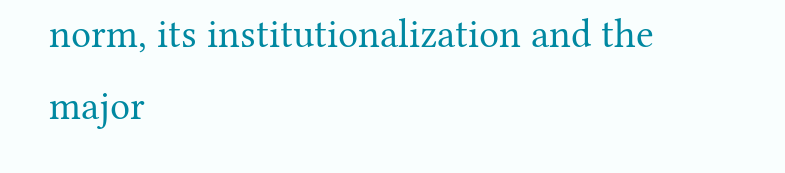norm, its institutionalization and the major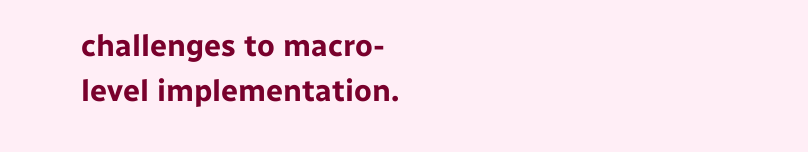challenges to macro-level implementation.